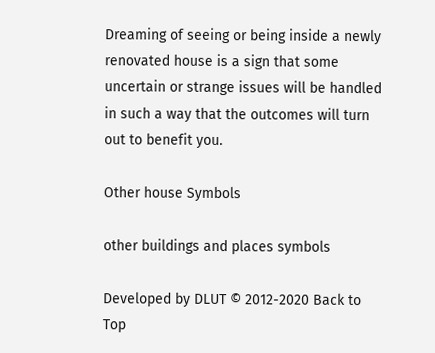Dreaming of seeing or being inside a newly renovated house is a sign that some uncertain or strange issues will be handled in such a way that the outcomes will turn out to benefit you.

Other house Symbols

other buildings and places symbols

Developed by DLUT © 2012-2020 Back to Top